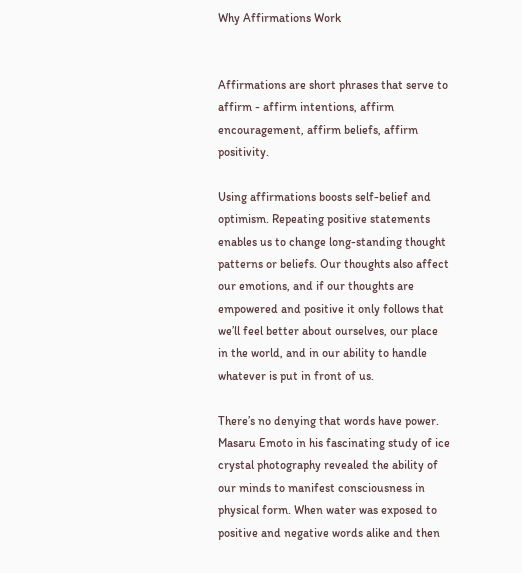Why Affirmations Work


Affirmations are short phrases that serve to affirm - affirm intentions, affirm encouragement, affirm beliefs, affirm positivity.

Using affirmations boosts self-belief and optimism. Repeating positive statements enables us to change long-standing thought patterns or beliefs. Our thoughts also affect our emotions, and if our thoughts are empowered and positive it only follows that we’ll feel better about ourselves, our place in the world, and in our ability to handle whatever is put in front of us.

There’s no denying that words have power. Masaru Emoto in his fascinating study of ice crystal photography revealed the ability of our minds to manifest consciousness in physical form. When water was exposed to positive and negative words alike and then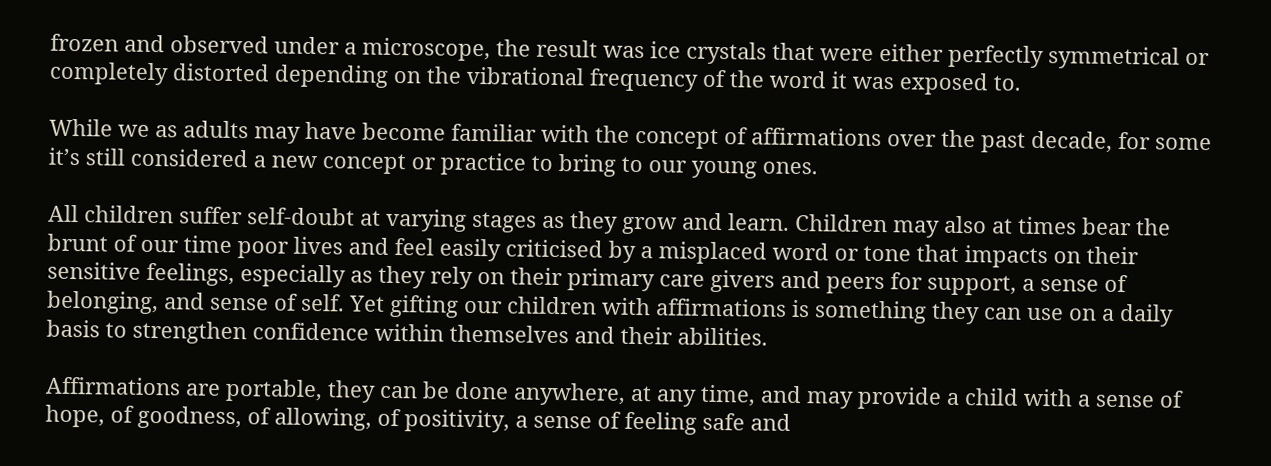frozen and observed under a microscope, the result was ice crystals that were either perfectly symmetrical or completely distorted depending on the vibrational frequency of the word it was exposed to.

While we as adults may have become familiar with the concept of affirmations over the past decade, for some it’s still considered a new concept or practice to bring to our young ones.

All children suffer self-doubt at varying stages as they grow and learn. Children may also at times bear the brunt of our time poor lives and feel easily criticised by a misplaced word or tone that impacts on their sensitive feelings, especially as they rely on their primary care givers and peers for support, a sense of belonging, and sense of self. Yet gifting our children with affirmations is something they can use on a daily basis to strengthen confidence within themselves and their abilities.

Affirmations are portable, they can be done anywhere, at any time, and may provide a child with a sense of hope, of goodness, of allowing, of positivity, a sense of feeling safe and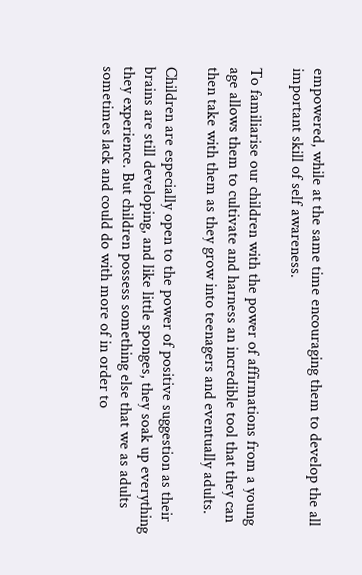empowered, while at the same time encouraging them to develop the all important skill of self awareness.

To familiarise our children with the power of affirmations from a young age allows them to cultivate and harness an incredible tool that they can then take with them as they grow into teenagers and eventually adults.

Children are especially open to the power of positive suggestion as their brains are still developing, and like little sponges, they soak up everything they experience. But children possess something else that we as adults sometimes lack and could do with more of in order to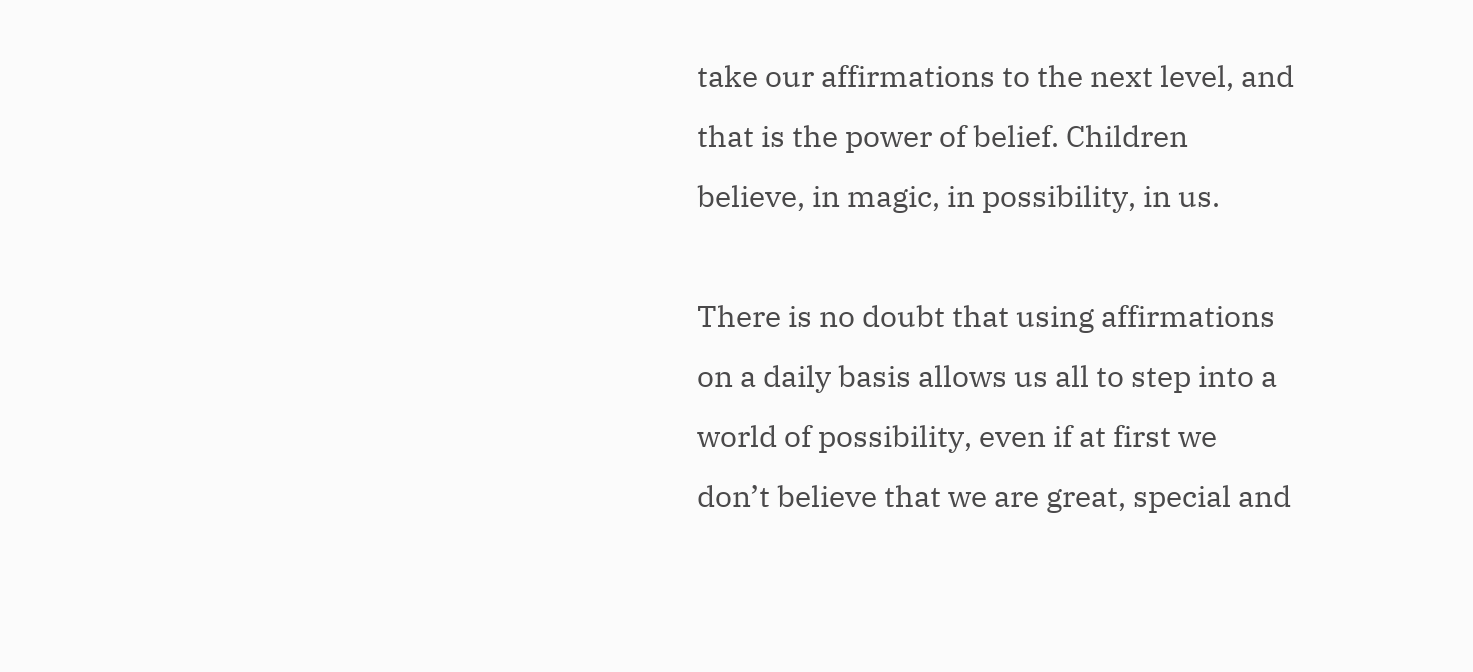take our affirmations to the next level, and that is the power of belief. Children believe, in magic, in possibility, in us.

There is no doubt that using affirmations on a daily basis allows us all to step into a world of possibility, even if at first we don’t believe that we are great, special and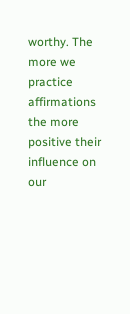worthy. The more we practice affirmations the more positive their influence on our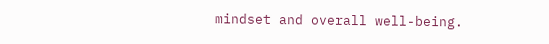mindset and overall well-being.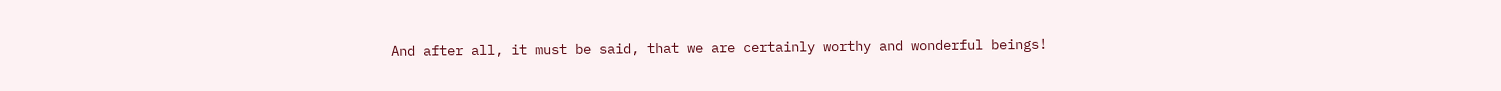And after all, it must be said, that we are certainly worthy and wonderful beings!